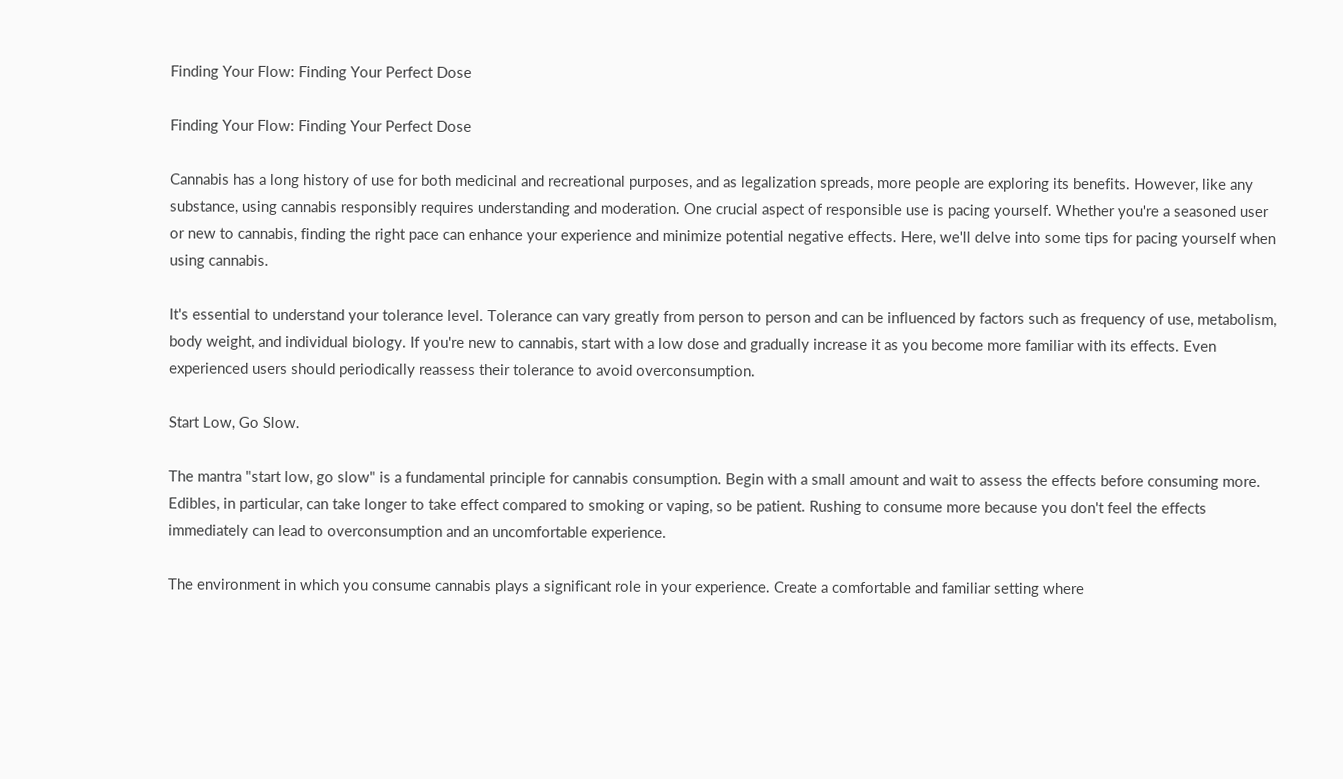Finding Your Flow: Finding Your Perfect Dose

Finding Your Flow: Finding Your Perfect Dose

Cannabis has a long history of use for both medicinal and recreational purposes, and as legalization spreads, more people are exploring its benefits. However, like any substance, using cannabis responsibly requires understanding and moderation. One crucial aspect of responsible use is pacing yourself. Whether you're a seasoned user or new to cannabis, finding the right pace can enhance your experience and minimize potential negative effects. Here, we'll delve into some tips for pacing yourself when using cannabis.

It's essential to understand your tolerance level. Tolerance can vary greatly from person to person and can be influenced by factors such as frequency of use, metabolism, body weight, and individual biology. If you're new to cannabis, start with a low dose and gradually increase it as you become more familiar with its effects. Even experienced users should periodically reassess their tolerance to avoid overconsumption.

Start Low, Go Slow.

The mantra "start low, go slow" is a fundamental principle for cannabis consumption. Begin with a small amount and wait to assess the effects before consuming more. Edibles, in particular, can take longer to take effect compared to smoking or vaping, so be patient. Rushing to consume more because you don't feel the effects immediately can lead to overconsumption and an uncomfortable experience.

The environment in which you consume cannabis plays a significant role in your experience. Create a comfortable and familiar setting where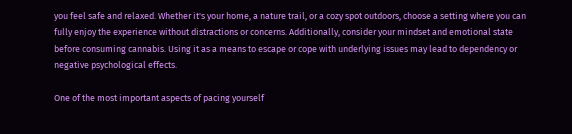you feel safe and relaxed. Whether it's your home, a nature trail, or a cozy spot outdoors, choose a setting where you can fully enjoy the experience without distractions or concerns. Additionally, consider your mindset and emotional state before consuming cannabis. Using it as a means to escape or cope with underlying issues may lead to dependency or negative psychological effects.

One of the most important aspects of pacing yourself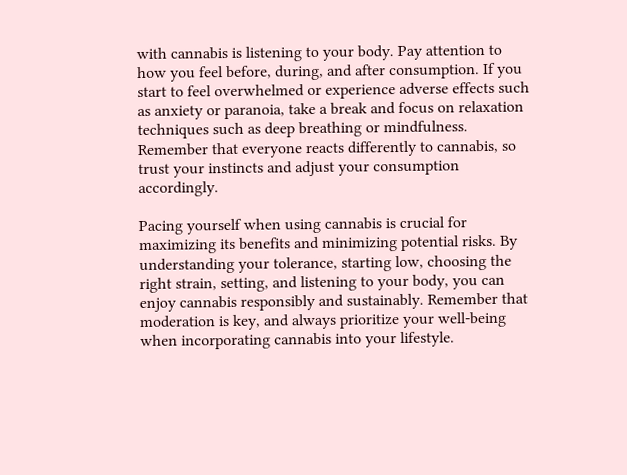with cannabis is listening to your body. Pay attention to how you feel before, during, and after consumption. If you start to feel overwhelmed or experience adverse effects such as anxiety or paranoia, take a break and focus on relaxation techniques such as deep breathing or mindfulness. Remember that everyone reacts differently to cannabis, so trust your instincts and adjust your consumption accordingly.

Pacing yourself when using cannabis is crucial for maximizing its benefits and minimizing potential risks. By understanding your tolerance, starting low, choosing the right strain, setting, and listening to your body, you can enjoy cannabis responsibly and sustainably. Remember that moderation is key, and always prioritize your well-being when incorporating cannabis into your lifestyle.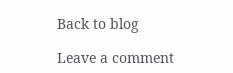Back to blog

Leave a comment